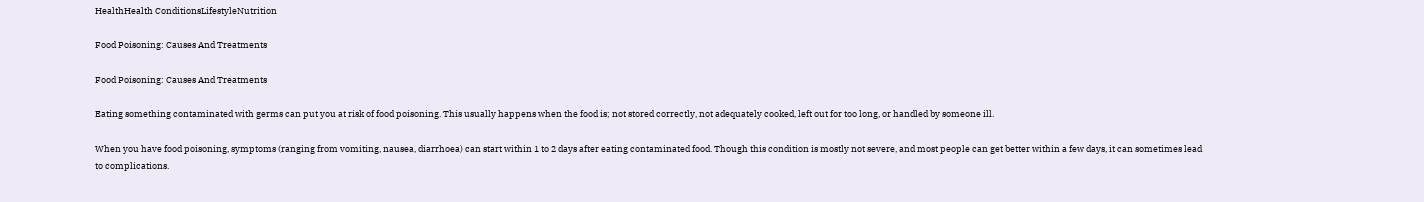HealthHealth ConditionsLifestyleNutrition

Food Poisoning: Causes And Treatments

Food Poisoning: Causes And Treatments

Eating something contaminated with germs can put you at risk of food poisoning. This usually happens when the food is; not stored correctly, not adequately cooked, left out for too long, or handled by someone ill.

When you have food poisoning, symptoms (ranging from vomiting, nausea, diarrhoea) can start within 1 to 2 days after eating contaminated food. Though this condition is mostly not severe, and most people can get better within a few days, it can sometimes lead to complications.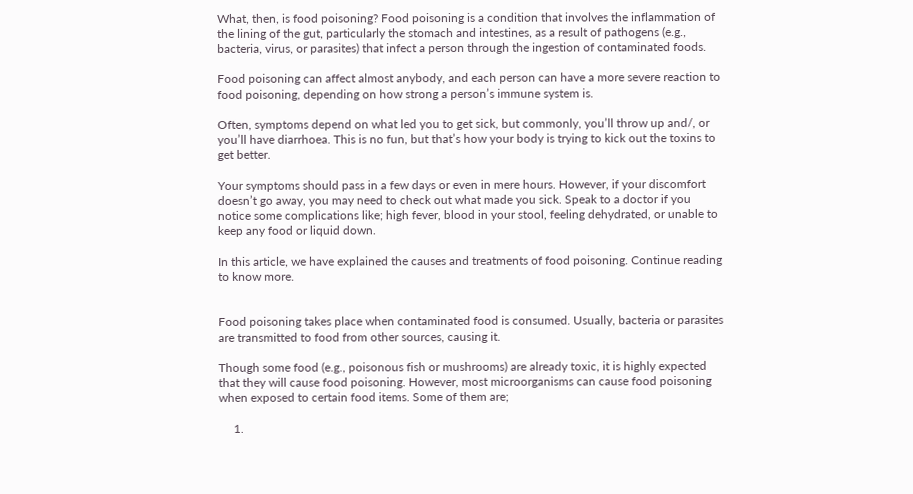What, then, is food poisoning? Food poisoning is a condition that involves the inflammation of the lining of the gut, particularly the stomach and intestines, as a result of pathogens (e.g., bacteria, virus, or parasites) that infect a person through the ingestion of contaminated foods.

Food poisoning can affect almost anybody, and each person can have a more severe reaction to food poisoning, depending on how strong a person’s immune system is.

Often, symptoms depend on what led you to get sick, but commonly, you’ll throw up and/, or you’ll have diarrhoea. This is no fun, but that’s how your body is trying to kick out the toxins to get better.

Your symptoms should pass in a few days or even in mere hours. However, if your discomfort doesn’t go away, you may need to check out what made you sick. Speak to a doctor if you notice some complications like; high fever, blood in your stool, feeling dehydrated, or unable to keep any food or liquid down.

In this article, we have explained the causes and treatments of food poisoning. Continue reading to know more.


Food poisoning takes place when contaminated food is consumed. Usually, bacteria or parasites are transmitted to food from other sources, causing it.

Though some food (e.g., poisonous fish or mushrooms) are already toxic, it is highly expected that they will cause food poisoning. However, most microorganisms can cause food poisoning when exposed to certain food items. Some of them are;

     1.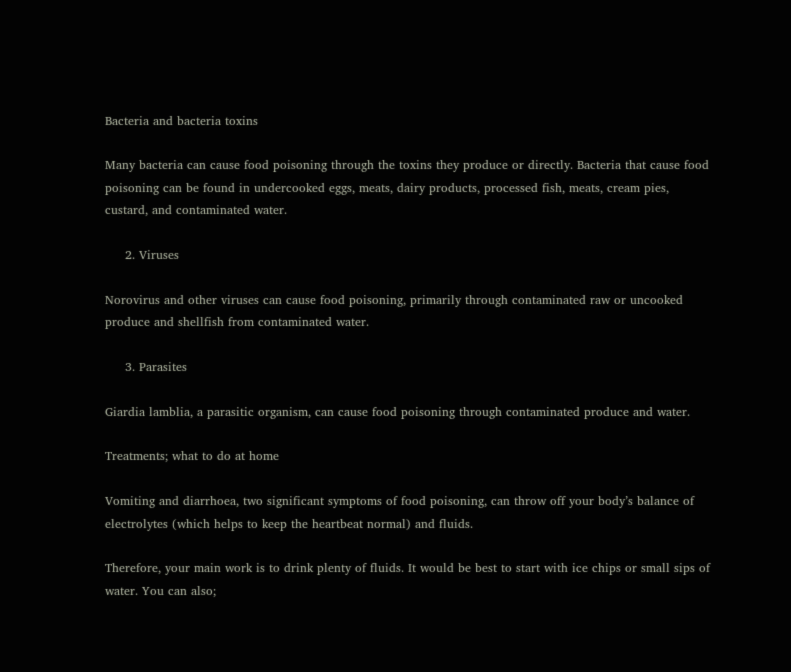Bacteria and bacteria toxins

Many bacteria can cause food poisoning through the toxins they produce or directly. Bacteria that cause food poisoning can be found in undercooked eggs, meats, dairy products, processed fish, meats, cream pies, custard, and contaminated water.

     2. Viruses

Norovirus and other viruses can cause food poisoning, primarily through contaminated raw or uncooked produce and shellfish from contaminated water.

     3. Parasites

Giardia lamblia, a parasitic organism, can cause food poisoning through contaminated produce and water.

Treatments; what to do at home

Vomiting and diarrhoea, two significant symptoms of food poisoning, can throw off your body’s balance of electrolytes (which helps to keep the heartbeat normal) and fluids.

Therefore, your main work is to drink plenty of fluids. It would be best to start with ice chips or small sips of water. You can also;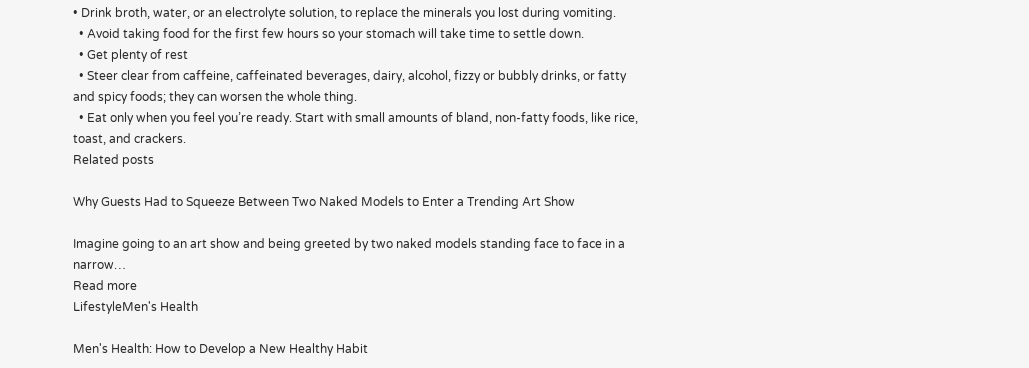• Drink broth, water, or an electrolyte solution, to replace the minerals you lost during vomiting.
  • Avoid taking food for the first few hours so your stomach will take time to settle down.
  • Get plenty of rest
  • Steer clear from caffeine, caffeinated beverages, dairy, alcohol, fizzy or bubbly drinks, or fatty and spicy foods; they can worsen the whole thing.
  • Eat only when you feel you’re ready. Start with small amounts of bland, non-fatty foods, like rice, toast, and crackers.
Related posts

Why Guests Had to Squeeze Between Two Naked Models to Enter a Trending Art Show

Imagine going to an art show and being greeted by two naked models standing face to face in a narrow…
Read more
LifestyleMen's Health

Men's Health: How to Develop a New Healthy Habit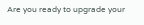Are you ready to upgrade your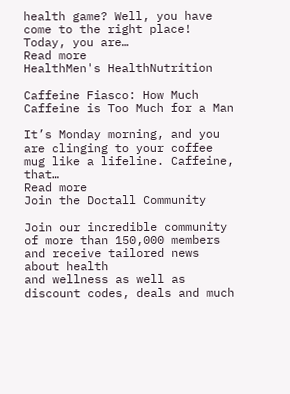health game? Well, you have come to the right place! Today, you are…
Read more
HealthMen's HealthNutrition

Caffeine Fiasco: How Much Caffeine is Too Much for a Man

It’s Monday morning, and you are clinging to your coffee mug like a lifeline. Caffeine, that…
Read more
Join the Doctall Community

Join our incredible community of more than 150,000 members and receive tailored news about health
and wellness as well as discount codes, deals and much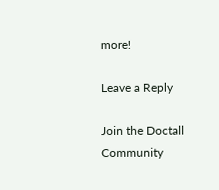more!

Leave a Reply

Join the Doctall Community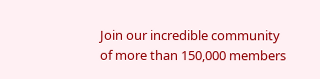Join our incredible community of more than 150,000 members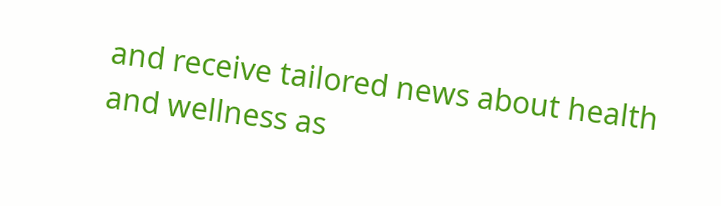and receive tailored news about health and wellness as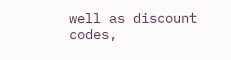well as discount codes,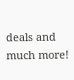deals and much more!